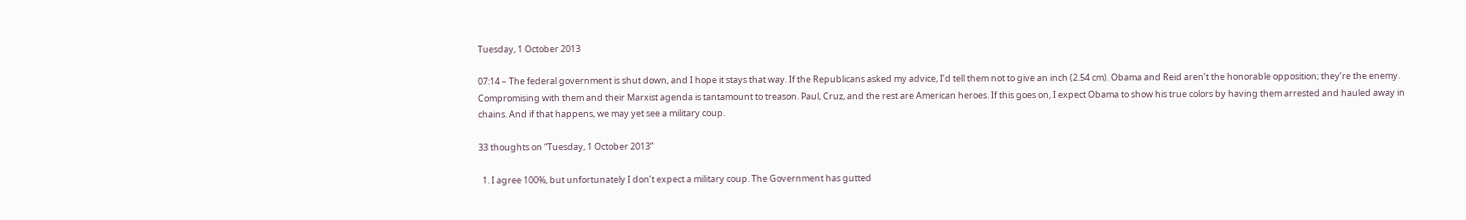Tuesday, 1 October 2013

07:14 – The federal government is shut down, and I hope it stays that way. If the Republicans asked my advice, I’d tell them not to give an inch (2.54 cm). Obama and Reid aren’t the honorable opposition; they’re the enemy. Compromising with them and their Marxist agenda is tantamount to treason. Paul, Cruz, and the rest are American heroes. If this goes on, I expect Obama to show his true colors by having them arrested and hauled away in chains. And if that happens, we may yet see a military coup.

33 thoughts on “Tuesday, 1 October 2013”

  1. I agree 100%, but unfortunately I don’t expect a military coup. The Government has gutted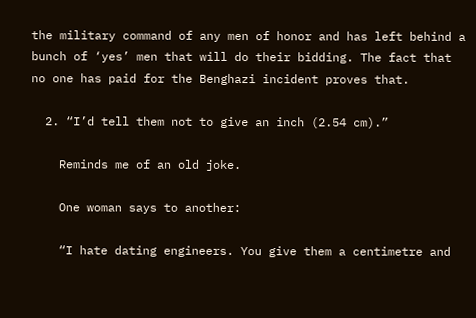the military command of any men of honor and has left behind a bunch of ‘yes’ men that will do their bidding. The fact that no one has paid for the Benghazi incident proves that.

  2. “I’d tell them not to give an inch (2.54 cm).”

    Reminds me of an old joke.

    One woman says to another:

    “I hate dating engineers. You give them a centimetre and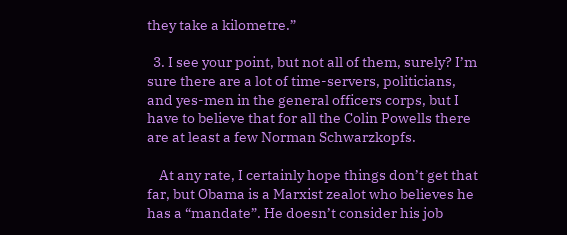they take a kilometre.”

  3. I see your point, but not all of them, surely? I’m sure there are a lot of time-servers, politicians, and yes-men in the general officers corps, but I have to believe that for all the Colin Powells there are at least a few Norman Schwarzkopfs.

    At any rate, I certainly hope things don’t get that far, but Obama is a Marxist zealot who believes he has a “mandate”. He doesn’t consider his job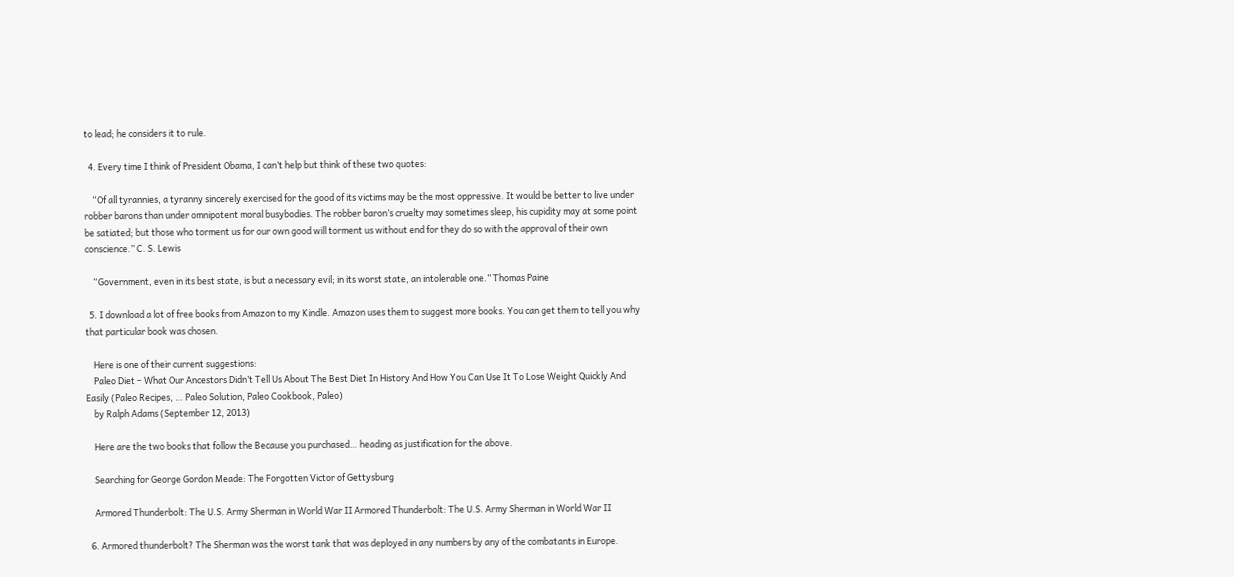to lead; he considers it to rule.

  4. Every time I think of President Obama, I can’t help but think of these two quotes:

    “Of all tyrannies, a tyranny sincerely exercised for the good of its victims may be the most oppressive. It would be better to live under robber barons than under omnipotent moral busybodies. The robber baron’s cruelty may sometimes sleep, his cupidity may at some point be satiated; but those who torment us for our own good will torment us without end for they do so with the approval of their own conscience.” C. S. Lewis

    “Government, even in its best state, is but a necessary evil; in its worst state, an intolerable one.” Thomas Paine

  5. I download a lot of free books from Amazon to my Kindle. Amazon uses them to suggest more books. You can get them to tell you why that particular book was chosen.

    Here is one of their current suggestions:
    Paleo Diet – What Our Ancestors Didn’t Tell Us About The Best Diet In History And How You Can Use It To Lose Weight Quickly And Easily (Paleo Recipes, … Paleo Solution, Paleo Cookbook, Paleo)
    by Ralph Adams (September 12, 2013)

    Here are the two books that follow the Because you purchased… heading as justification for the above.

    Searching for George Gordon Meade: The Forgotten Victor of Gettysburg

    Armored Thunderbolt: The U.S. Army Sherman in World War II Armored Thunderbolt: The U.S. Army Sherman in World War II

  6. Armored thunderbolt? The Sherman was the worst tank that was deployed in any numbers by any of the combatants in Europe.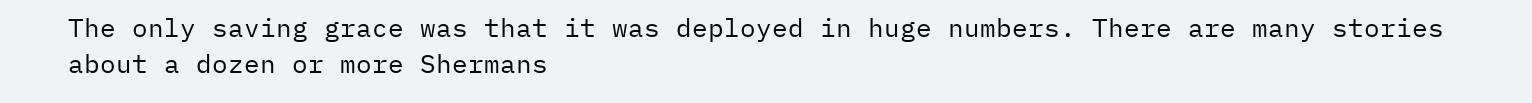The only saving grace was that it was deployed in huge numbers. There are many stories about a dozen or more Shermans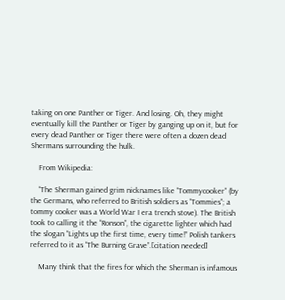taking on one Panther or Tiger. And losing. Oh, they might eventually kill the Panther or Tiger by ganging up on it, but for every dead Panther or Tiger there were often a dozen dead Shermans surrounding the hulk.

    From Wikipedia:

    “The Sherman gained grim nicknames like “Tommycooker” (by the Germans, who referred to British soldiers as “Tommies”; a tommy cooker was a World War I era trench stove). The British took to calling it the “Ronson”, the cigarette lighter which had the slogan “Lights up the first time, every time!” Polish tankers referred to it as “The Burning Grave”.[citation needed]

    Many think that the fires for which the Sherman is infamous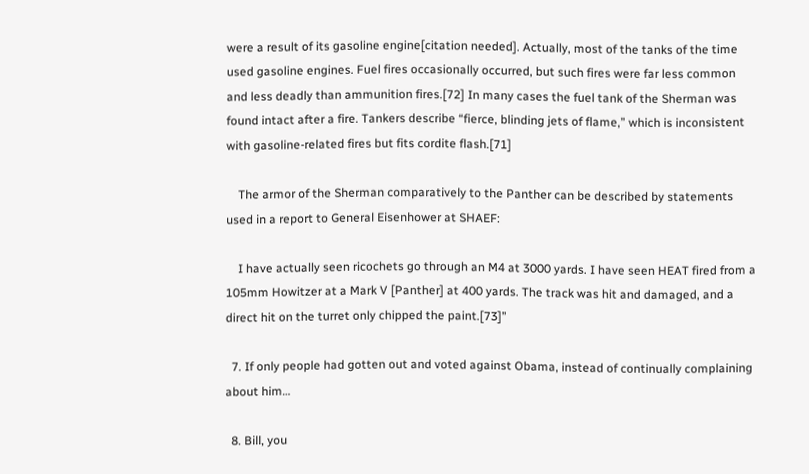were a result of its gasoline engine[citation needed]. Actually, most of the tanks of the time used gasoline engines. Fuel fires occasionally occurred, but such fires were far less common and less deadly than ammunition fires.[72] In many cases the fuel tank of the Sherman was found intact after a fire. Tankers describe “fierce, blinding jets of flame,” which is inconsistent with gasoline-related fires but fits cordite flash.[71]

    The armor of the Sherman comparatively to the Panther can be described by statements used in a report to General Eisenhower at SHAEF:

    I have actually seen ricochets go through an M4 at 3000 yards. I have seen HEAT fired from a 105mm Howitzer at a Mark V [Panther] at 400 yards. The track was hit and damaged, and a direct hit on the turret only chipped the paint.[73]”

  7. If only people had gotten out and voted against Obama, instead of continually complaining about him…

  8. Bill, you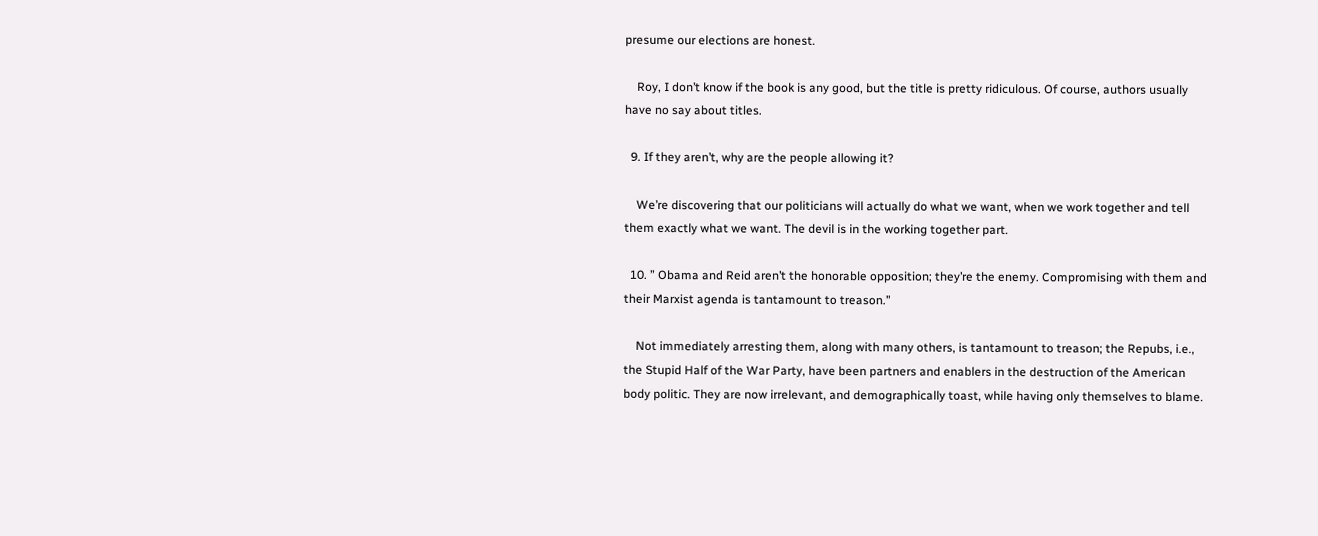presume our elections are honest.

    Roy, I don’t know if the book is any good, but the title is pretty ridiculous. Of course, authors usually have no say about titles.

  9. If they aren’t, why are the people allowing it?

    We’re discovering that our politicians will actually do what we want, when we work together and tell them exactly what we want. The devil is in the working together part.

  10. ” Obama and Reid aren’t the honorable opposition; they’re the enemy. Compromising with them and their Marxist agenda is tantamount to treason.”

    Not immediately arresting them, along with many others, is tantamount to treason; the Repubs, i.e., the Stupid Half of the War Party, have been partners and enablers in the destruction of the American body politic. They are now irrelevant, and demographically toast, while having only themselves to blame.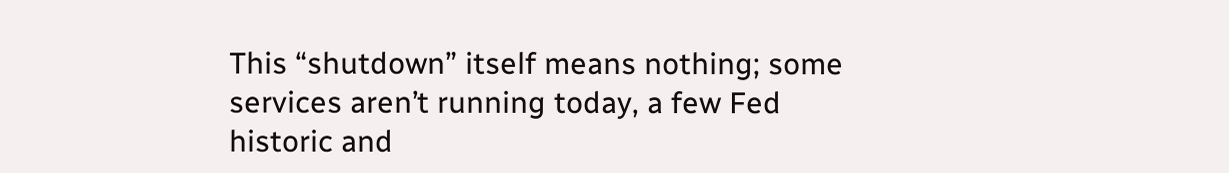This “shutdown” itself means nothing; some services aren’t running today, a few Fed historic and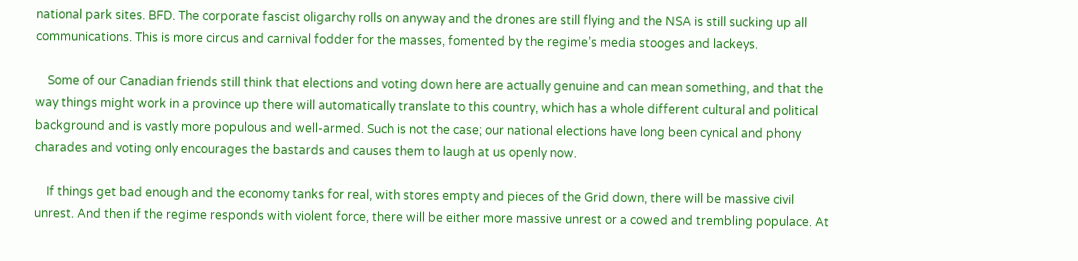national park sites. BFD. The corporate fascist oligarchy rolls on anyway and the drones are still flying and the NSA is still sucking up all communications. This is more circus and carnival fodder for the masses, fomented by the regime’s media stooges and lackeys.

    Some of our Canadian friends still think that elections and voting down here are actually genuine and can mean something, and that the way things might work in a province up there will automatically translate to this country, which has a whole different cultural and political background and is vastly more populous and well-armed. Such is not the case; our national elections have long been cynical and phony charades and voting only encourages the bastards and causes them to laugh at us openly now.

    If things get bad enough and the economy tanks for real, with stores empty and pieces of the Grid down, there will be massive civil unrest. And then if the regime responds with violent force, there will be either more massive unrest or a cowed and trembling populace. At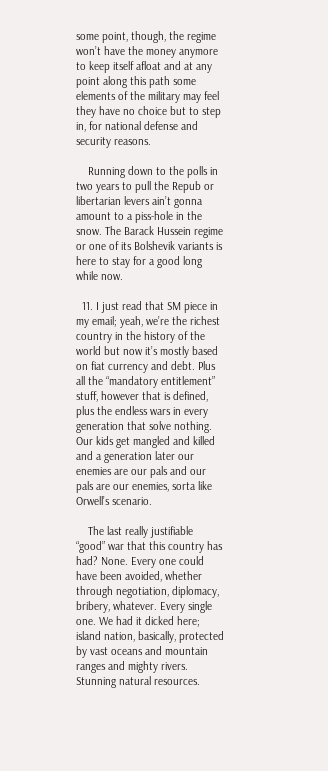some point, though, the regime won’t have the money anymore to keep itself afloat and at any point along this path some elements of the military may feel they have no choice but to step in, for national defense and security reasons.

    Running down to the polls in two years to pull the Repub or libertarian levers ain’t gonna amount to a piss-hole in the snow. The Barack Hussein regime or one of its Bolshevik variants is here to stay for a good long while now.

  11. I just read that SM piece in my email; yeah, we’re the richest country in the history of the world but now it’s mostly based on fiat currency and debt. Plus all the “mandatory entitlement” stuff, however that is defined, plus the endless wars in every generation that solve nothing. Our kids get mangled and killed and a generation later our enemies are our pals and our pals are our enemies, sorta like Orwell’s scenario.

    The last really justifiable “good” war that this country has had? None. Every one could have been avoided, whether through negotiation, diplomacy, bribery, whatever. Every single one. We had it dicked here; island nation, basically, protected by vast oceans and mountain ranges and mighty rivers. Stunning natural resources.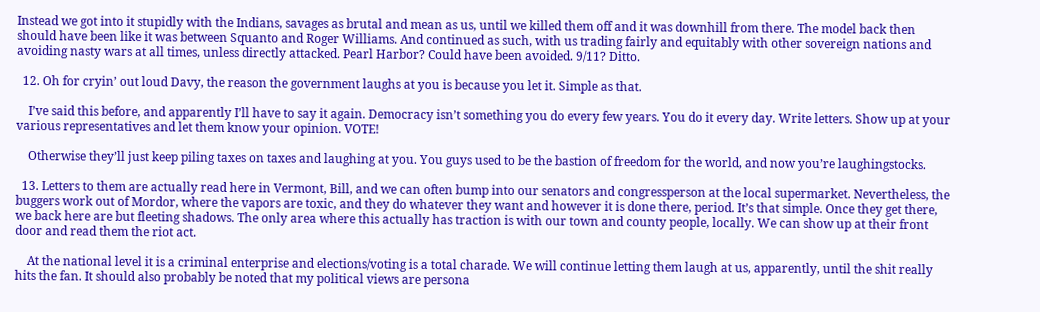Instead we got into it stupidly with the Indians, savages as brutal and mean as us, until we killed them off and it was downhill from there. The model back then should have been like it was between Squanto and Roger Williams. And continued as such, with us trading fairly and equitably with other sovereign nations and avoiding nasty wars at all times, unless directly attacked. Pearl Harbor? Could have been avoided. 9/11? Ditto.

  12. Oh for cryin’ out loud Davy, the reason the government laughs at you is because you let it. Simple as that.

    I’ve said this before, and apparently I’ll have to say it again. Democracy isn’t something you do every few years. You do it every day. Write letters. Show up at your various representatives and let them know your opinion. VOTE!

    Otherwise they’ll just keep piling taxes on taxes and laughing at you. You guys used to be the bastion of freedom for the world, and now you’re laughingstocks.

  13. Letters to them are actually read here in Vermont, Bill, and we can often bump into our senators and congressperson at the local supermarket. Nevertheless, the buggers work out of Mordor, where the vapors are toxic, and they do whatever they want and however it is done there, period. It’s that simple. Once they get there, we back here are but fleeting shadows. The only area where this actually has traction is with our town and county people, locally. We can show up at their front door and read them the riot act.

    At the national level it is a criminal enterprise and elections/voting is a total charade. We will continue letting them laugh at us, apparently, until the shit really hits the fan. It should also probably be noted that my political views are persona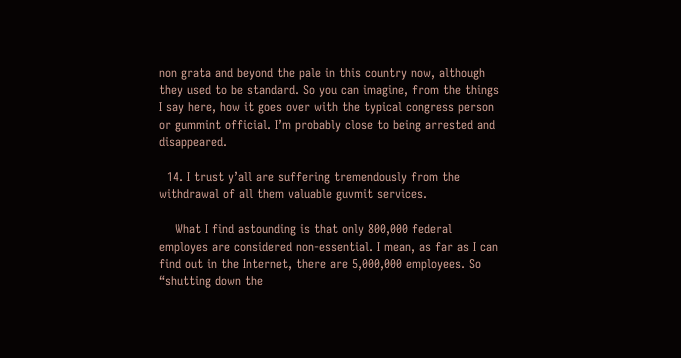non grata and beyond the pale in this country now, although they used to be standard. So you can imagine, from the things I say here, how it goes over with the typical congress person or gummint official. I’m probably close to being arrested and disappeared.

  14. I trust y’all are suffering tremendously from the withdrawal of all them valuable guvmit services.

    What I find astounding is that only 800,000 federal employes are considered non-essential. I mean, as far as I can find out in the Internet, there are 5,000,000 employees. So “shutting down the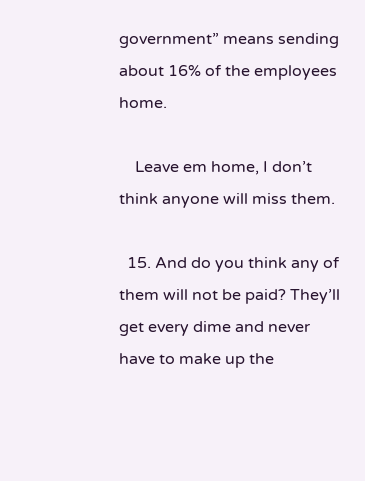government” means sending about 16% of the employees home.

    Leave em home, I don’t think anyone will miss them.

  15. And do you think any of them will not be paid? They’ll get every dime and never have to make up the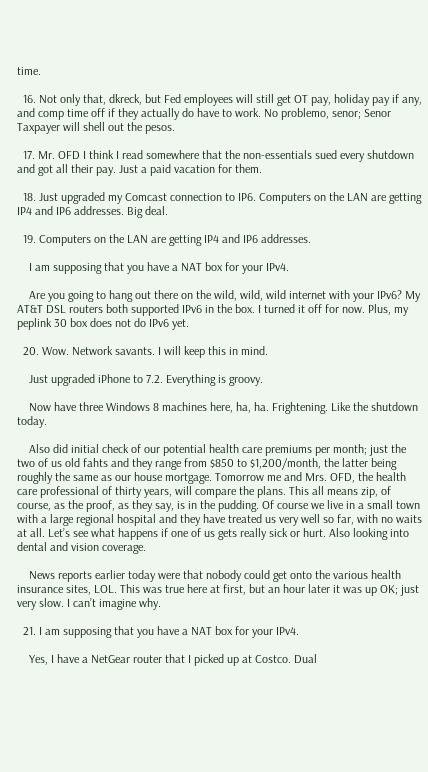time.

  16. Not only that, dkreck, but Fed employees will still get OT pay, holiday pay if any, and comp time off if they actually do have to work. No problemo, senor; Senor Taxpayer will shell out the pesos.

  17. Mr. OFD I think I read somewhere that the non-essentials sued every shutdown and got all their pay. Just a paid vacation for them.

  18. Just upgraded my Comcast connection to IP6. Computers on the LAN are getting IP4 and IP6 addresses. Big deal.

  19. Computers on the LAN are getting IP4 and IP6 addresses.

    I am supposing that you have a NAT box for your IPv4.

    Are you going to hang out there on the wild, wild, wild internet with your IPv6? My AT&T DSL routers both supported IPv6 in the box. I turned it off for now. Plus, my peplink 30 box does not do IPv6 yet.

  20. Wow. Network savants. I will keep this in mind.

    Just upgraded iPhone to 7.2. Everything is groovy.

    Now have three Windows 8 machines here, ha, ha. Frightening. Like the shutdown today.

    Also did initial check of our potential health care premiums per month; just the two of us old fahts and they range from $850 to $1,200/month, the latter being roughly the same as our house mortgage. Tomorrow me and Mrs. OFD, the health care professional of thirty years, will compare the plans. This all means zip, of course, as the proof, as they say, is in the pudding. Of course we live in a small town with a large regional hospital and they have treated us very well so far, with no waits at all. Let’s see what happens if one of us gets really sick or hurt. Also looking into dental and vision coverage.

    News reports earlier today were that nobody could get onto the various health insurance sites, LOL. This was true here at first, but an hour later it was up OK; just very slow. I can’t imagine why.

  21. I am supposing that you have a NAT box for your IPv4.

    Yes, I have a NetGear router that I picked up at Costco. Dual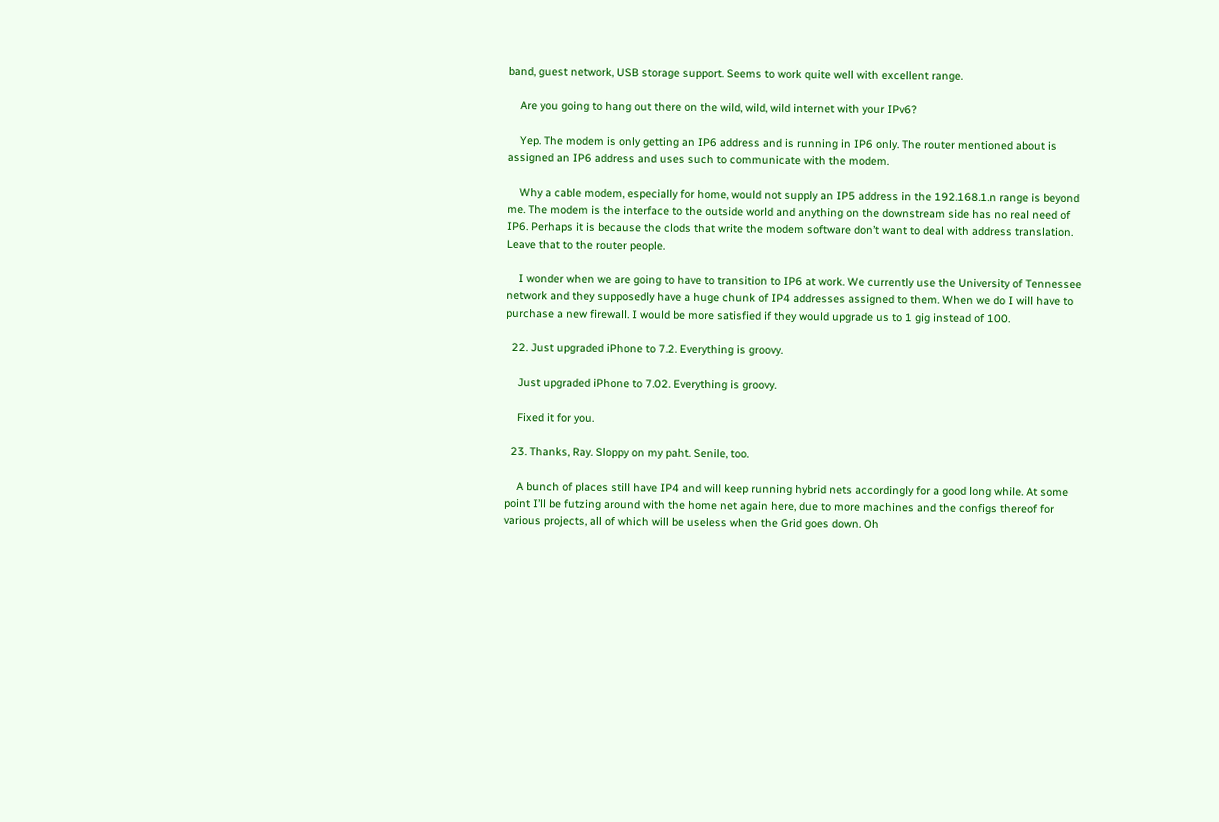band, guest network, USB storage support. Seems to work quite well with excellent range.

    Are you going to hang out there on the wild, wild, wild internet with your IPv6?

    Yep. The modem is only getting an IP6 address and is running in IP6 only. The router mentioned about is assigned an IP6 address and uses such to communicate with the modem.

    Why a cable modem, especially for home, would not supply an IP5 address in the 192.168.1.n range is beyond me. The modem is the interface to the outside world and anything on the downstream side has no real need of IP6. Perhaps it is because the clods that write the modem software don’t want to deal with address translation. Leave that to the router people.

    I wonder when we are going to have to transition to IP6 at work. We currently use the University of Tennessee network and they supposedly have a huge chunk of IP4 addresses assigned to them. When we do I will have to purchase a new firewall. I would be more satisfied if they would upgrade us to 1 gig instead of 100.

  22. Just upgraded iPhone to 7.2. Everything is groovy.

    Just upgraded iPhone to 7.02. Everything is groovy.

    Fixed it for you.

  23. Thanks, Ray. Sloppy on my paht. Senile, too.

    A bunch of places still have IP4 and will keep running hybrid nets accordingly for a good long while. At some point I’ll be futzing around with the home net again here, due to more machines and the configs thereof for various projects, all of which will be useless when the Grid goes down. Oh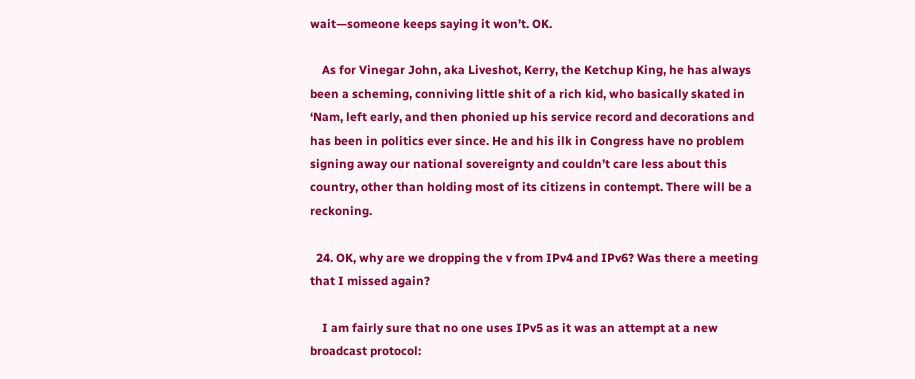wait—someone keeps saying it won’t. OK.

    As for Vinegar John, aka Liveshot, Kerry, the Ketchup King, he has always been a scheming, conniving little shit of a rich kid, who basically skated in ‘Nam, left early, and then phonied up his service record and decorations and has been in politics ever since. He and his ilk in Congress have no problem signing away our national sovereignty and couldn’t care less about this country, other than holding most of its citizens in contempt. There will be a reckoning.

  24. OK, why are we dropping the v from IPv4 and IPv6? Was there a meeting that I missed again?

    I am fairly sure that no one uses IPv5 as it was an attempt at a new broadcast protocol: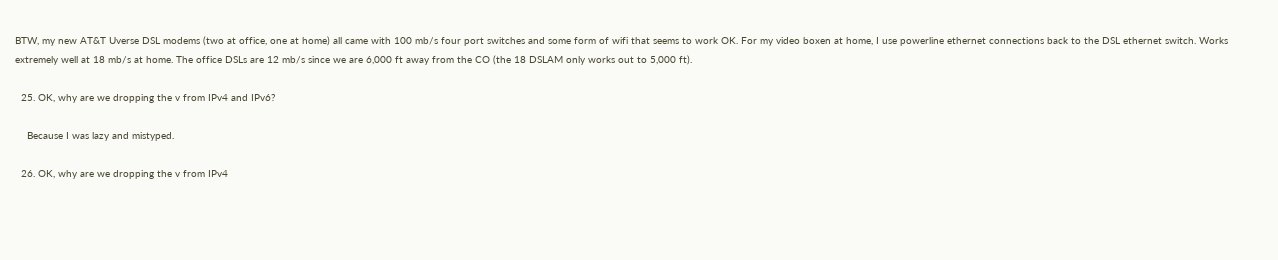BTW, my new AT&T Uverse DSL modems (two at office, one at home) all came with 100 mb/s four port switches and some form of wifi that seems to work OK. For my video boxen at home, I use powerline ethernet connections back to the DSL ethernet switch. Works extremely well at 18 mb/s at home. The office DSLs are 12 mb/s since we are 6,000 ft away from the CO (the 18 DSLAM only works out to 5,000 ft).

  25. OK, why are we dropping the v from IPv4 and IPv6?

    Because I was lazy and mistyped.

  26. OK, why are we dropping the v from IPv4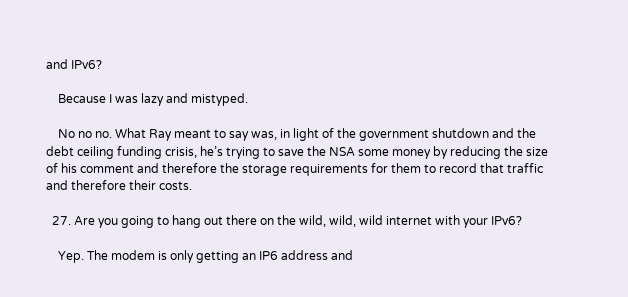and IPv6?

    Because I was lazy and mistyped.

    No no no. What Ray meant to say was, in light of the government shutdown and the debt ceiling funding crisis, he’s trying to save the NSA some money by reducing the size of his comment and therefore the storage requirements for them to record that traffic and therefore their costs.

  27. Are you going to hang out there on the wild, wild, wild internet with your IPv6?

    Yep. The modem is only getting an IP6 address and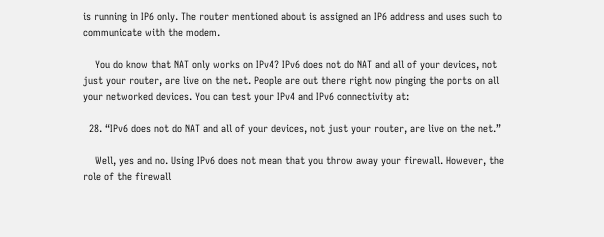is running in IP6 only. The router mentioned about is assigned an IP6 address and uses such to communicate with the modem.

    You do know that NAT only works on IPv4? IPv6 does not do NAT and all of your devices, not just your router, are live on the net. People are out there right now pinging the ports on all your networked devices. You can test your IPv4 and IPv6 connectivity at:

  28. “IPv6 does not do NAT and all of your devices, not just your router, are live on the net.”

    Well, yes and no. Using IPv6 does not mean that you throw away your firewall. However, the role of the firewall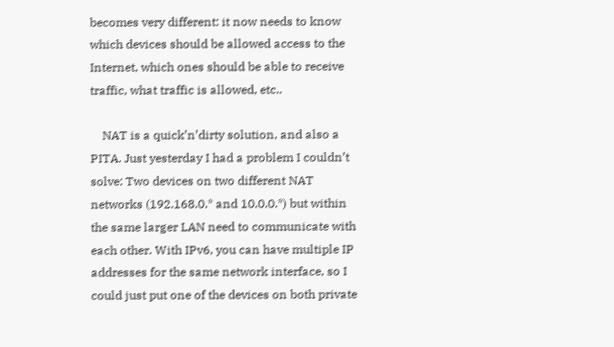becomes very different: it now needs to know which devices should be allowed access to the Internet, which ones should be able to receive traffic, what traffic is allowed, etc..

    NAT is a quick’n’dirty solution, and also a PITA. Just yesterday I had a problem I couldn’t solve: Two devices on two different NAT networks (192.168.0.* and 10.0.0.*) but within the same larger LAN need to communicate with each other. With IPv6, you can have multiple IP addresses for the same network interface, so I could just put one of the devices on both private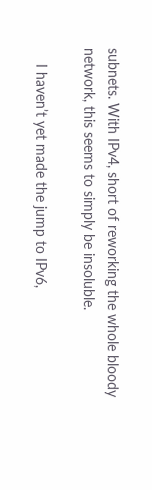subnets. With IPv4, short of reworking the whole bloody network, this seems to simply be insoluble.

    I haven’t yet made the jump to IPv6,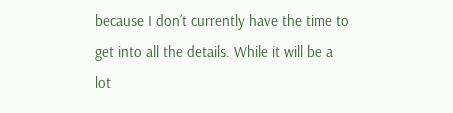because I don’t currently have the time to get into all the details. While it will be a lot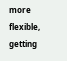more flexible, getting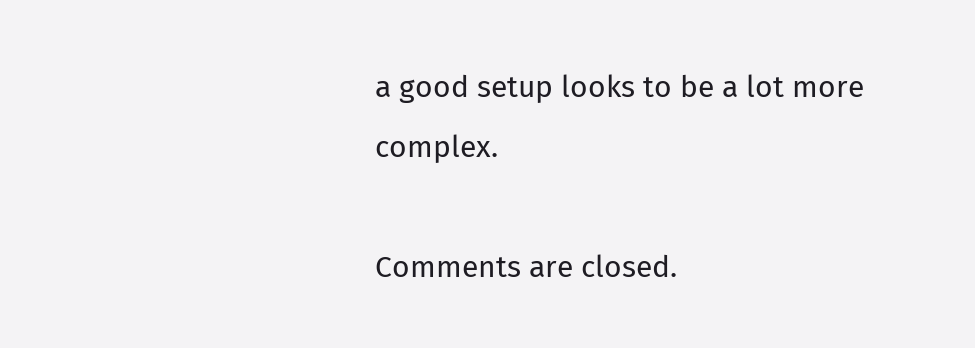a good setup looks to be a lot more complex.

Comments are closed.